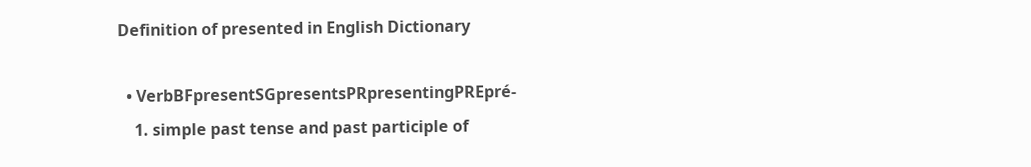Definition of presented in English Dictionary

  • VerbBFpresentSGpresentsPRpresentingPREpré-
    1. simple past tense and past participle of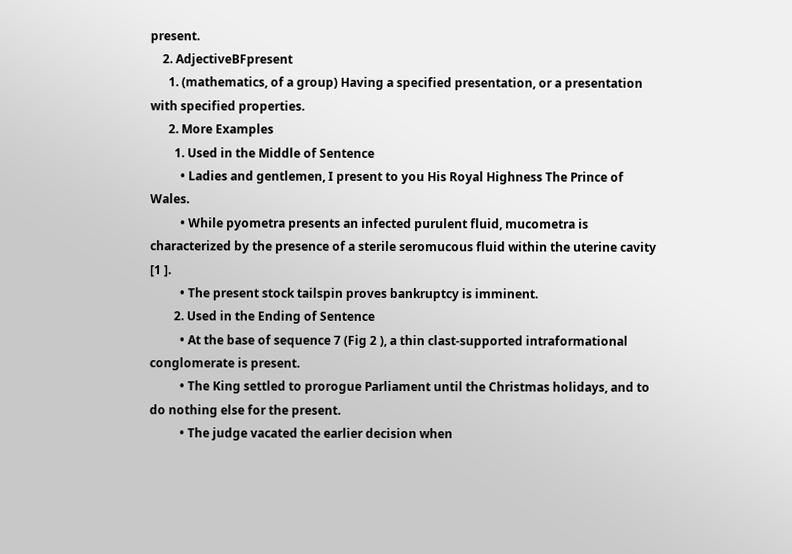present.
    2. AdjectiveBFpresent
      1. (mathematics, of a group) Having a specified presentation, or a presentation with specified properties.
      2. More Examples
        1. Used in the Middle of Sentence
          • Ladies and gentlemen, I present to you His Royal Highness The Prince of Wales.
          • While pyometra presents an infected purulent fluid, mucometra is characterized by the presence of a sterile seromucous fluid within the uterine cavity [1 ].
          • The present stock tailspin proves bankruptcy is imminent.
        2. Used in the Ending of Sentence
          • At the base of sequence 7 (Fig 2 ), a thin clast-supported intraformational conglomerate is present.
          • The King settled to prorogue Parliament until the Christmas holidays, and to do nothing else for the present.
          • The judge vacated the earlier decision when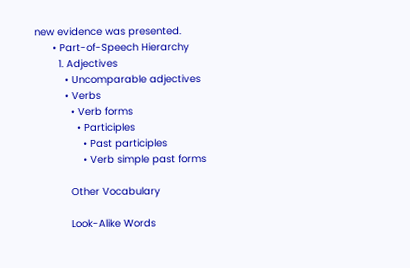new evidence was presented.
      • Part-of-Speech Hierarchy
        1. Adjectives
          • Uncomparable adjectives
          • Verbs
            • Verb forms
              • Participles
                • Past participles
                • Verb simple past forms

            Other Vocabulary

            Look-Alike Words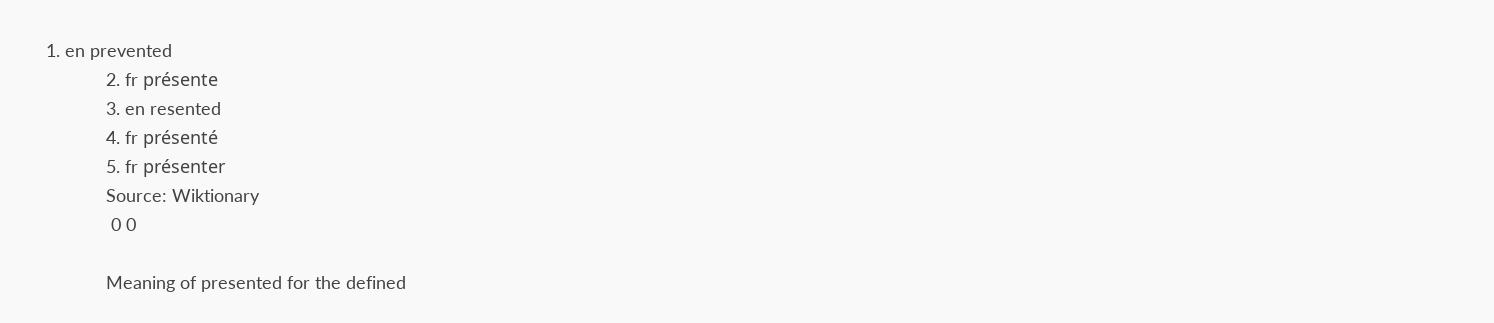1. en prevented
            2. fr présente
            3. en resented
            4. fr présenté
            5. fr présenter
            Source: Wiktionary
             0 0

            Meaning of presented for the defined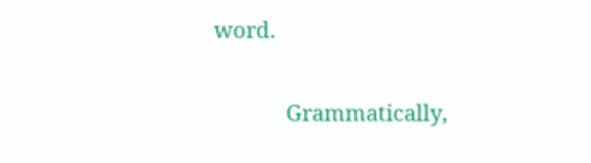word.

            Grammatically,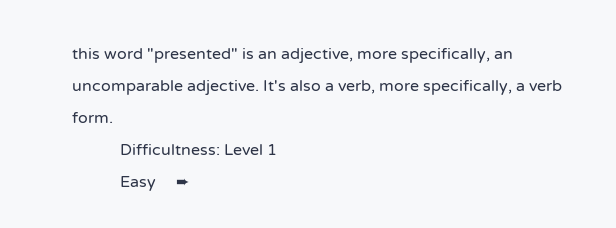this word "presented" is an adjective, more specifically, an uncomparable adjective. It's also a verb, more specifically, a verb form.
            Difficultness: Level 1
            Easy     ➨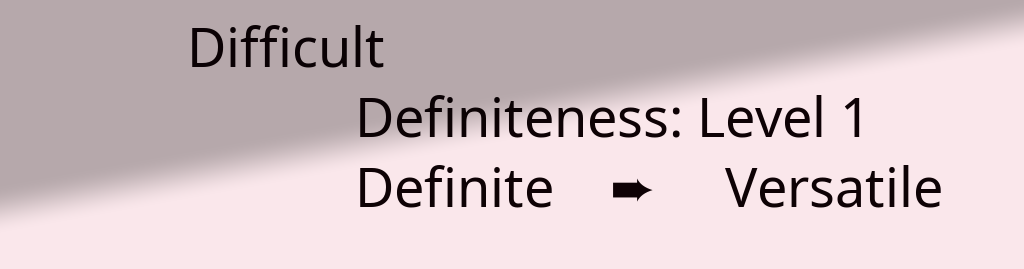Difficult
            Definiteness: Level 1
            Definite    ➨     Versatile